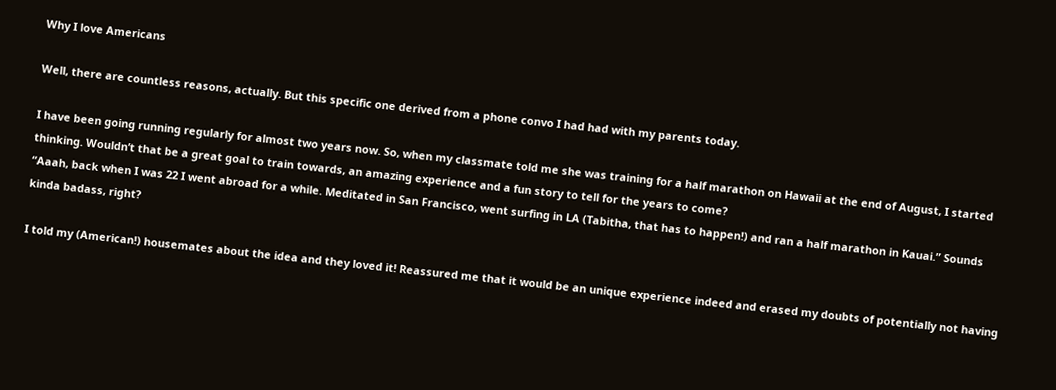Why I love Americans

Well, there are countless reasons, actually. But this specific one derived from a phone convo I had had with my parents today.

I have been going running regularly for almost two years now. So, when my classmate told me she was training for a half marathon on Hawaii at the end of August, I started thinking. Wouldn’t that be a great goal to train towards, an amazing experience and a fun story to tell for the years to come?
“Aaah, back when I was 22 I went abroad for a while. Meditated in San Francisco, went surfing in LA (Tabitha, that has to happen!) and ran a half marathon in Kauai.” Sounds kinda badass, right?

I told my (American!) housemates about the idea and they loved it! Reassured me that it would be an unique experience indeed and erased my doubts of potentially not having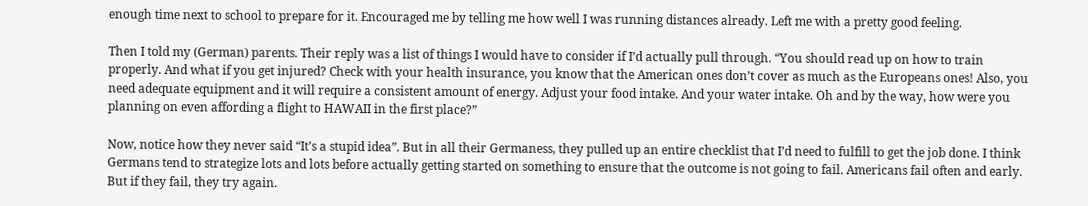enough time next to school to prepare for it. Encouraged me by telling me how well I was running distances already. Left me with a pretty good feeling.

Then I told my (German) parents. Their reply was a list of things I would have to consider if I’d actually pull through. “You should read up on how to train properly. And what if you get injured? Check with your health insurance, you know that the American ones don’t cover as much as the Europeans ones! Also, you need adequate equipment and it will require a consistent amount of energy. Adjust your food intake. And your water intake. Oh and by the way, how were you planning on even affording a flight to HAWAII in the first place?”

Now, notice how they never said “It’s a stupid idea”. But in all their Germaness, they pulled up an entire checklist that I’d need to fulfill to get the job done. I think Germans tend to strategize lots and lots before actually getting started on something to ensure that the outcome is not going to fail. Americans fail often and early. But if they fail, they try again.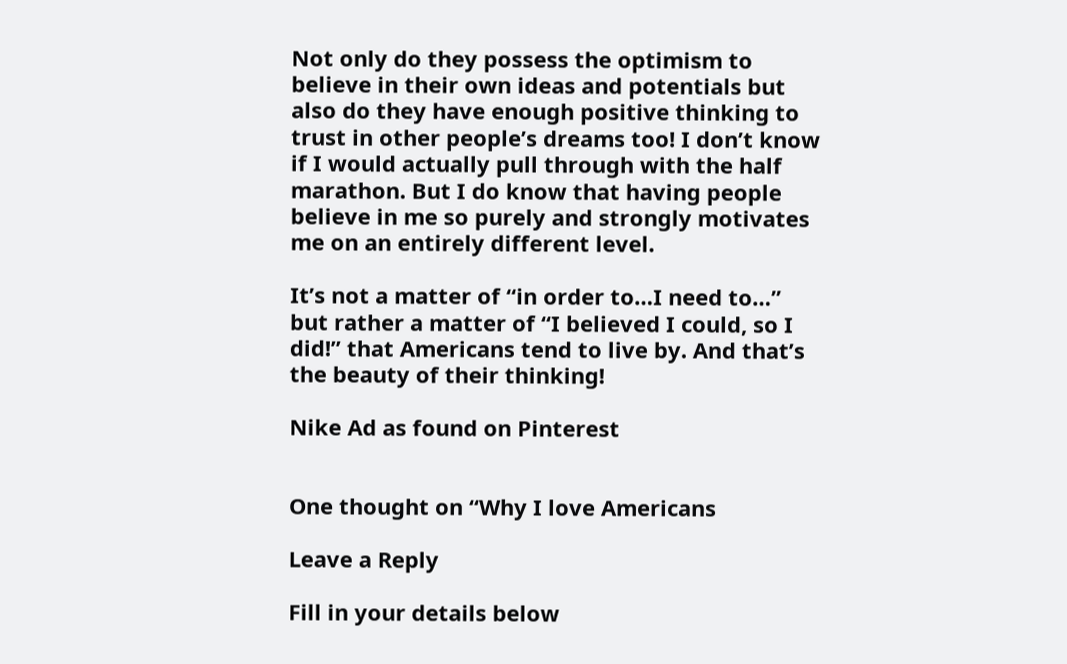Not only do they possess the optimism to believe in their own ideas and potentials but also do they have enough positive thinking to trust in other people’s dreams too! I don’t know if I would actually pull through with the half marathon. But I do know that having people believe in me so purely and strongly motivates me on an entirely different level.

It’s not a matter of “in order to…I need to…” but rather a matter of “I believed I could, so I did!” that Americans tend to live by. And that’s the beauty of their thinking!

Nike Ad as found on Pinterest


One thought on “Why I love Americans

Leave a Reply

Fill in your details below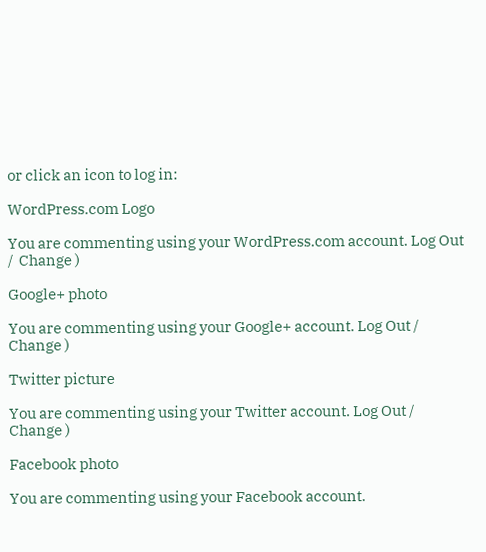or click an icon to log in:

WordPress.com Logo

You are commenting using your WordPress.com account. Log Out /  Change )

Google+ photo

You are commenting using your Google+ account. Log Out /  Change )

Twitter picture

You are commenting using your Twitter account. Log Out /  Change )

Facebook photo

You are commenting using your Facebook account.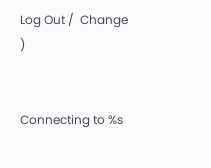Log Out /  Change )


Connecting to %s